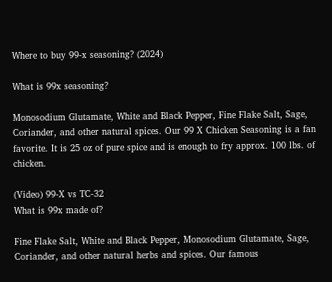Where to buy 99-x seasoning? (2024)

What is 99x seasoning?

Monosodium Glutamate, White and Black Pepper, Fine Flake Salt, Sage, Coriander, and other natural spices. Our 99 X Chicken Seasoning is a fan favorite. It is 25 oz of pure spice and is enough to fry approx. 100 lbs. of chicken.

(Video) 99-X vs TC-32
What is 99x made of?

Fine Flake Salt, White and Black Pepper, Monosodium Glutamate, Sage, Coriander, and other natural herbs and spices. Our famous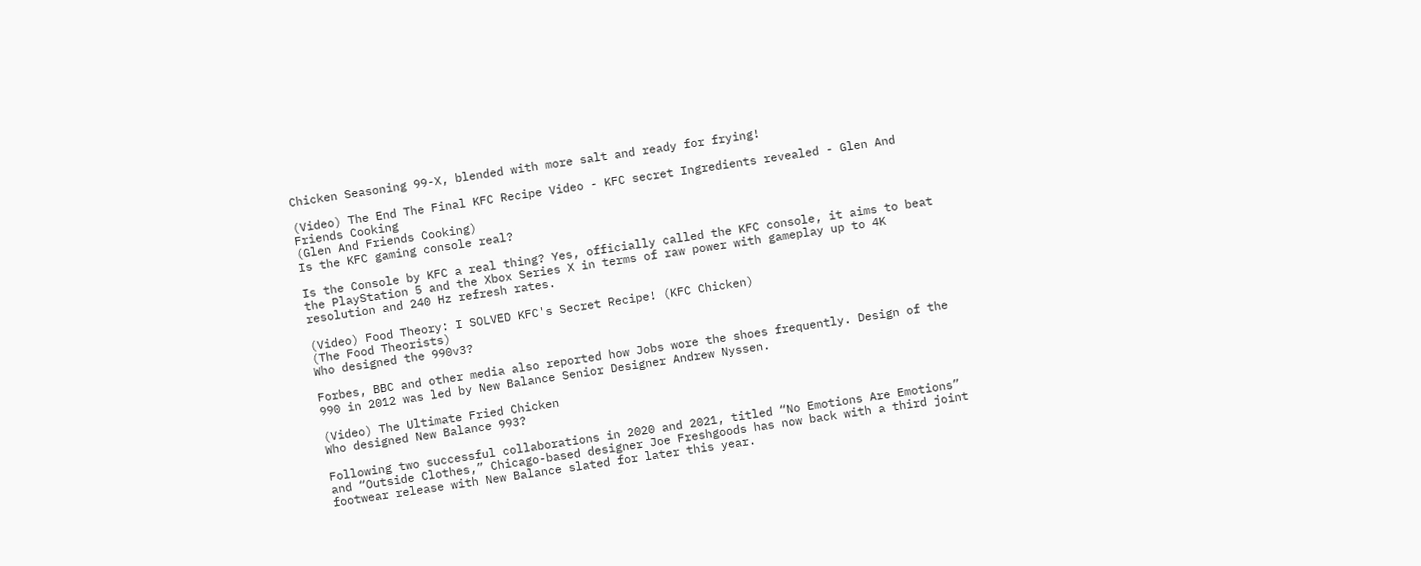Chicken Seasoning 99-X, blended with more salt and ready for frying!

(Video) The End The Final KFC Recipe Video - KFC secret Ingredients revealed - Glen And Friends Cooking
(Glen And Friends Cooking)
Is the KFC gaming console real?

Is the Console by KFC a real thing? Yes, officially called the KFC console, it aims to beat the PlayStation 5 and the Xbox Series X in terms of raw power with gameplay up to 4K resolution and 240 Hz refresh rates.

(Video) Food Theory: I SOLVED KFC's Secret Recipe! (KFC Chicken)
(The Food Theorists)
Who designed the 990v3?

Forbes, BBC and other media also reported how Jobs wore the shoes frequently. Design of the 990 in 2012 was led by New Balance Senior Designer Andrew Nyssen.

(Video) The Ultimate Fried Chicken
Who designed New Balance 993?

Following two successful collaborations in 2020 and 2021, titled “No Emotions Are Emotions” and “Outside Clothes,” Chicago-based designer Joe Freshgoods has now back with a third joint footwear release with New Balance slated for later this year.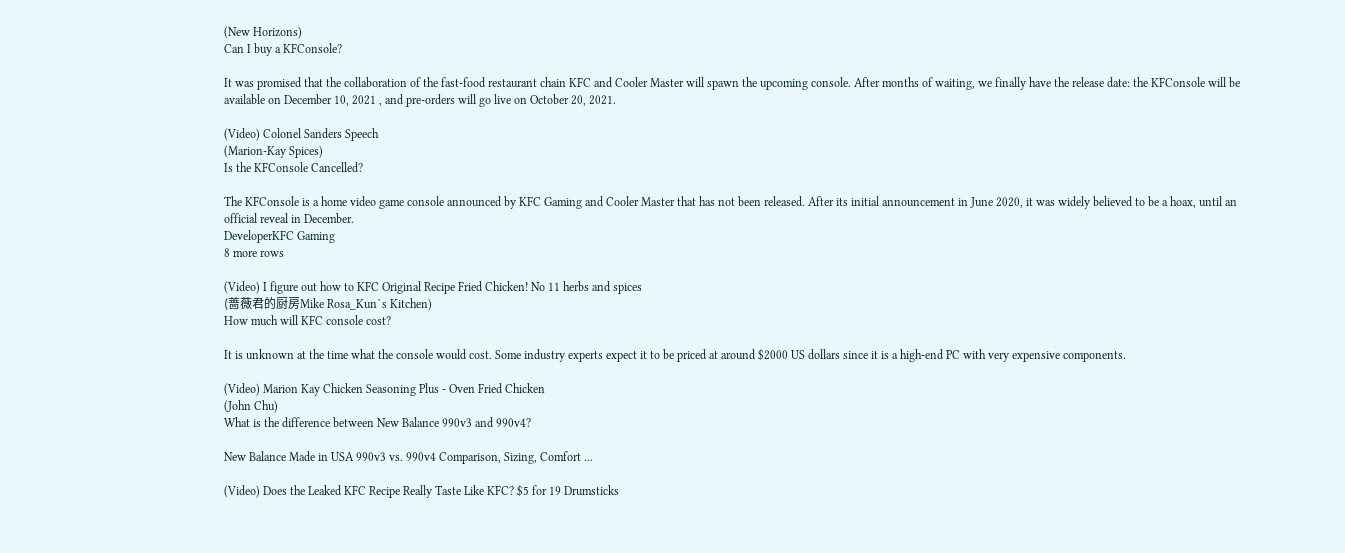(New Horizons)
Can I buy a KFConsole?

It was promised that the collaboration of the fast-food restaurant chain KFC and Cooler Master will spawn the upcoming console. After months of waiting, we finally have the release date: the KFConsole will be available on December 10, 2021 , and pre-orders will go live on October 20, 2021.

(Video) Colonel Sanders Speech
(Marion-Kay Spices)
Is the KFConsole Cancelled?

The KFConsole is a home video game console announced by KFC Gaming and Cooler Master that has not been released. After its initial announcement in June 2020, it was widely believed to be a hoax, until an official reveal in December.
DeveloperKFC Gaming
8 more rows

(Video) I figure out how to KFC Original Recipe Fried Chicken! No 11 herbs and spices
(蔷薇君的厨房Mike Rosa_Kun`s Kitchen)
How much will KFC console cost?

It is unknown at the time what the console would cost. Some industry experts expect it to be priced at around $2000 US dollars since it is a high-end PC with very expensive components.

(Video) Marion Kay Chicken Seasoning Plus - Oven Fried Chicken
(John Chu)
What is the difference between New Balance 990v3 and 990v4?

New Balance Made in USA 990v3 vs. 990v4 Comparison, Sizing, Comfort ...

(Video) Does the Leaked KFC Recipe Really Taste Like KFC? $5 for 19 Drumsticks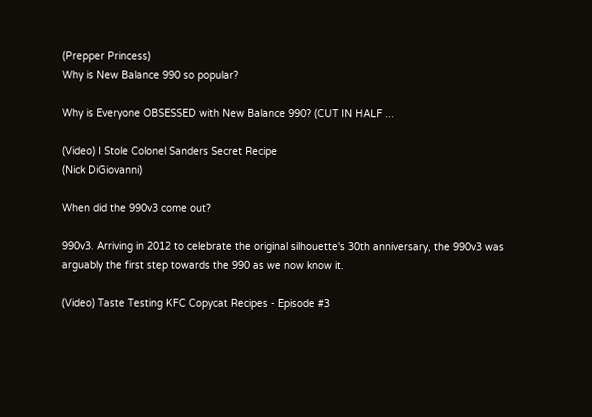(Prepper Princess)
Why is New Balance 990 so popular?

Why is Everyone OBSESSED with New Balance 990? (CUT IN HALF ...

(Video) I Stole Colonel Sanders Secret Recipe
(Nick DiGiovanni)

When did the 990v3 come out?

990v3. Arriving in 2012 to celebrate the original silhouette's 30th anniversary, the 990v3 was arguably the first step towards the 990 as we now know it.

(Video) Taste Testing KFC Copycat Recipes - Episode #3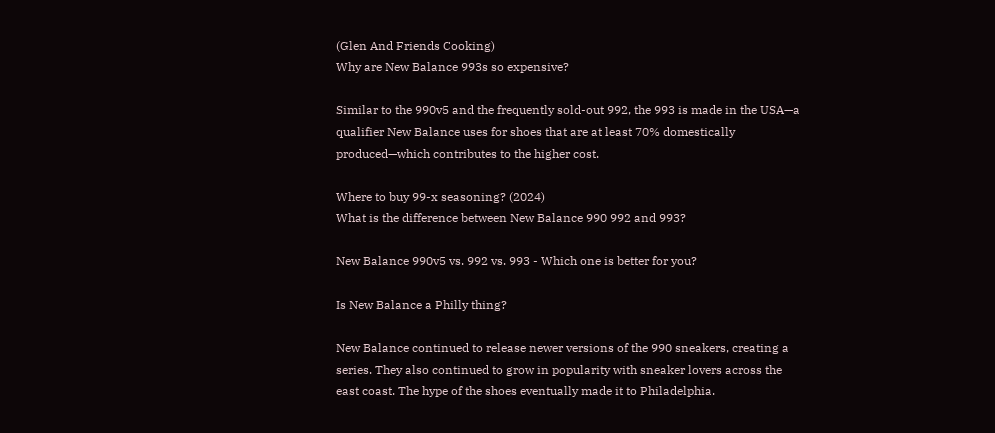(Glen And Friends Cooking)
Why are New Balance 993s so expensive?

Similar to the 990v5 and the frequently sold-out 992, the 993 is made in the USA—a qualifier New Balance uses for shoes that are at least 70% domestically produced—which contributes to the higher cost.

Where to buy 99-x seasoning? (2024)
What is the difference between New Balance 990 992 and 993?

New Balance 990v5 vs. 992 vs. 993 - Which one is better for you?

Is New Balance a Philly thing?

New Balance continued to release newer versions of the 990 sneakers, creating a series. They also continued to grow in popularity with sneaker lovers across the east coast. The hype of the shoes eventually made it to Philadelphia.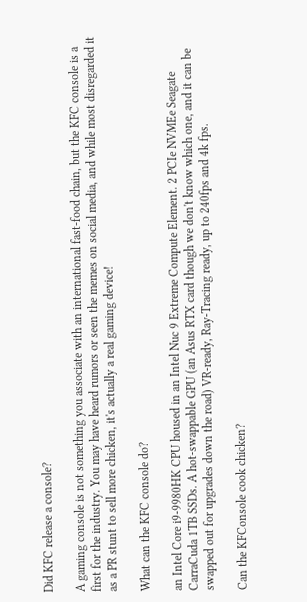Did KFC release a console?

A gaming console is not something you associate with an international fast-food chain, but the KFC console is a first for the industry. You may have heard rumors or seen the memes on social media, and while most disregarded it as a PR stunt to sell more chicken, it's actually a real gaming device!

What can the KFC console do?

an Intel Core i9-9980HK CPU housed in an Intel Nuc 9 Extreme Compute Element. 2 PCIe NVMEe Seagate CarraCuda 1TB SSDs. A hot-swappable GPU (an Asus RTX card though we don't know which one, and it can be swapped out for upgrades down the road) VR-ready, Ray-Tracing ready, up to 240fps and 4k fps.

Can the KFConsole cook chicken?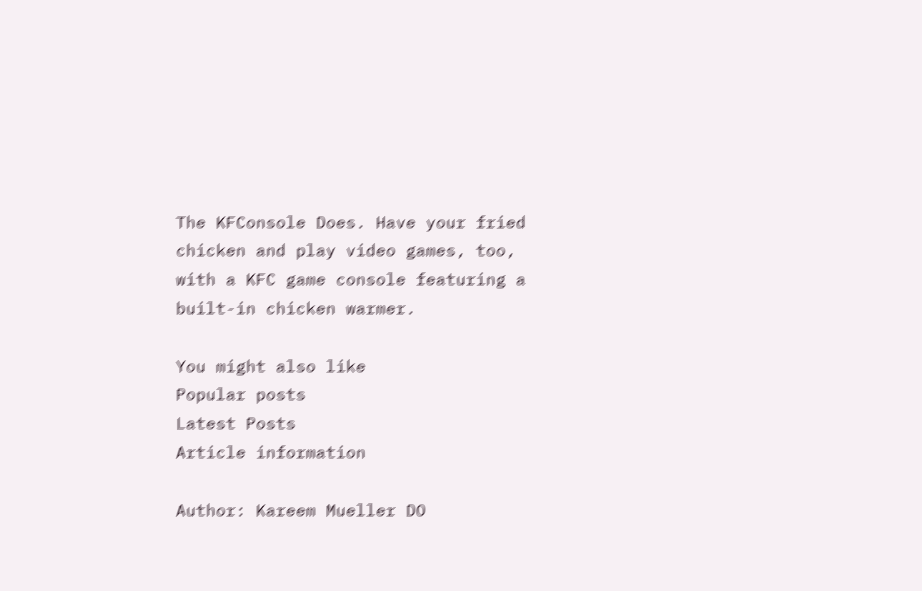The KFConsole Does. Have your fried chicken and play video games, too, with a KFC game console featuring a built-in chicken warmer.

You might also like
Popular posts
Latest Posts
Article information

Author: Kareem Mueller DO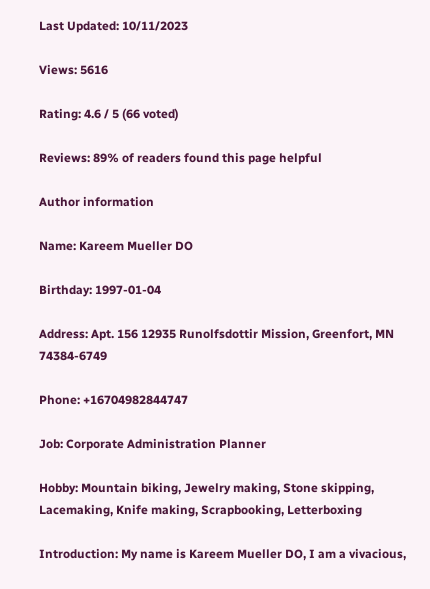Last Updated: 10/11/2023

Views: 5616

Rating: 4.6 / 5 (66 voted)

Reviews: 89% of readers found this page helpful

Author information

Name: Kareem Mueller DO

Birthday: 1997-01-04

Address: Apt. 156 12935 Runolfsdottir Mission, Greenfort, MN 74384-6749

Phone: +16704982844747

Job: Corporate Administration Planner

Hobby: Mountain biking, Jewelry making, Stone skipping, Lacemaking, Knife making, Scrapbooking, Letterboxing

Introduction: My name is Kareem Mueller DO, I am a vivacious,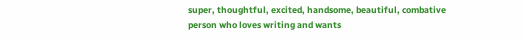super, thoughtful, excited, handsome, beautiful, combative person who loves writing and wants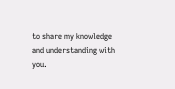to share my knowledge and understanding with you.